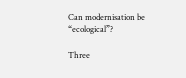Can modernisation be “ecological”?

Three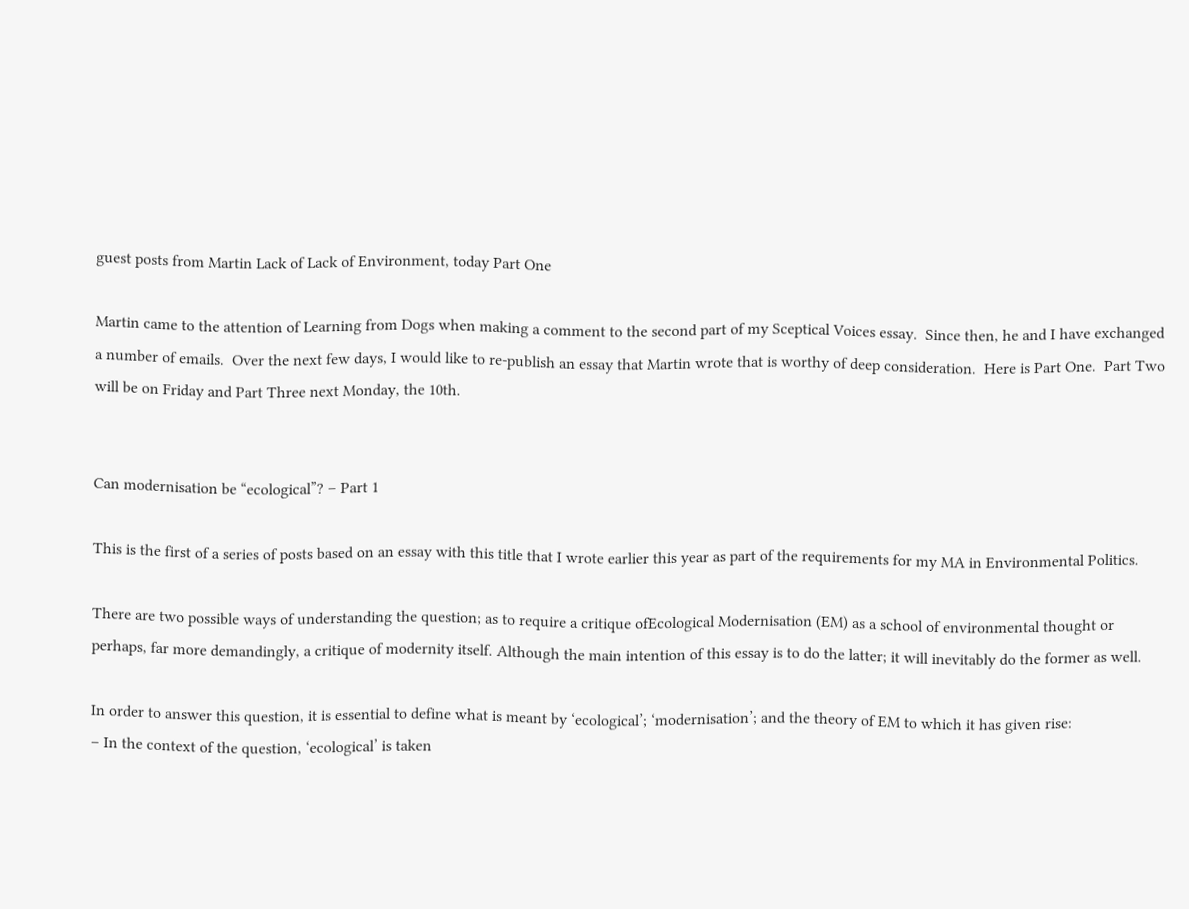guest posts from Martin Lack of Lack of Environment, today Part One

Martin came to the attention of Learning from Dogs when making a comment to the second part of my Sceptical Voices essay.  Since then, he and I have exchanged a number of emails.  Over the next few days, I would like to re-publish an essay that Martin wrote that is worthy of deep consideration.  Here is Part One.  Part Two will be on Friday and Part Three next Monday, the 10th.


Can modernisation be “ecological”? – Part 1

This is the first of a series of posts based on an essay with this title that I wrote earlier this year as part of the requirements for my MA in Environmental Politics.

There are two possible ways of understanding the question; as to require a critique ofEcological Modernisation (EM) as a school of environmental thought or perhaps, far more demandingly, a critique of modernity itself. Although the main intention of this essay is to do the latter; it will inevitably do the former as well.

In order to answer this question, it is essential to define what is meant by ‘ecological’; ‘modernisation’; and the theory of EM to which it has given rise:
– In the context of the question, ‘ecological’ is taken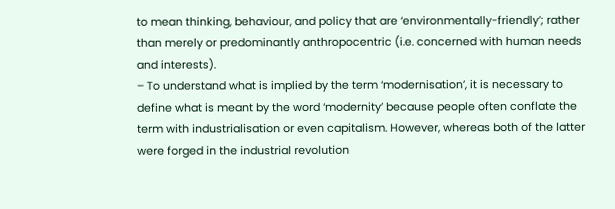to mean thinking, behaviour, and policy that are ‘environmentally-friendly’; rather than merely or predominantly anthropocentric (i.e. concerned with human needs and interests).
– To understand what is implied by the term ‘modernisation’, it is necessary to define what is meant by the word ‘modernity’ because people often conflate the term with industrialisation or even capitalism. However, whereas both of the latter were forged in the industrial revolution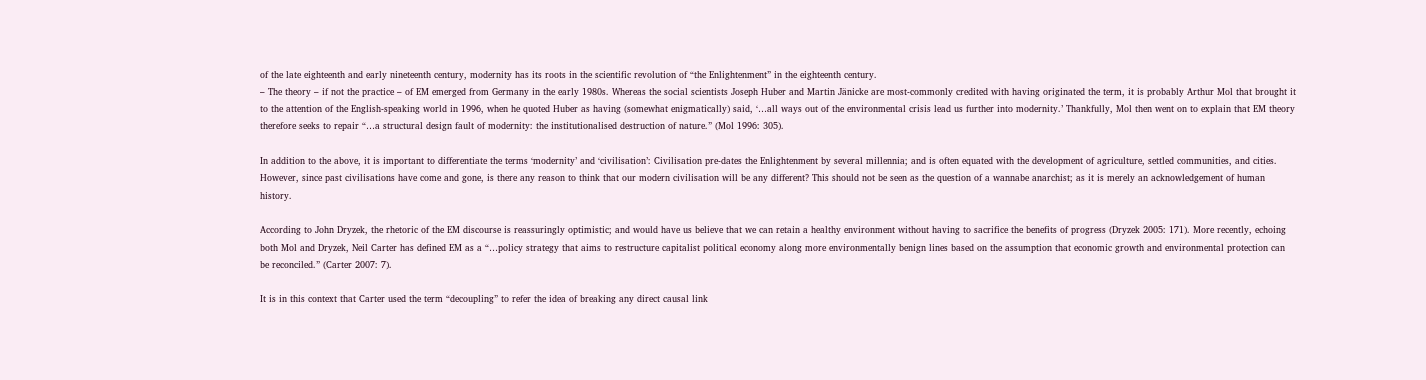of the late eighteenth and early nineteenth century, modernity has its roots in the scientific revolution of “the Enlightenment” in the eighteenth century.
– The theory – if not the practice – of EM emerged from Germany in the early 1980s. Whereas the social scientists Joseph Huber and Martin Jänicke are most-commonly credited with having originated the term, it is probably Arthur Mol that brought it to the attention of the English-speaking world in 1996, when he quoted Huber as having (somewhat enigmatically) said, ‘…all ways out of the environmental crisis lead us further into modernity.’ Thankfully, Mol then went on to explain that EM theory therefore seeks to repair “…a structural design fault of modernity: the institutionalised destruction of nature.” (Mol 1996: 305).

In addition to the above, it is important to differentiate the terms ‘modernity’ and ‘civilisation’: Civilisation pre-dates the Enlightenment by several millennia; and is often equated with the development of agriculture, settled communities, and cities. However, since past civilisations have come and gone, is there any reason to think that our modern civilisation will be any different? This should not be seen as the question of a wannabe anarchist; as it is merely an acknowledgement of human history.

According to John Dryzek, the rhetoric of the EM discourse is reassuringly optimistic; and would have us believe that we can retain a healthy environment without having to sacrifice the benefits of progress (Dryzek 2005: 171). More recently, echoing both Mol and Dryzek, Neil Carter has defined EM as a “…policy strategy that aims to restructure capitalist political economy along more environmentally benign lines based on the assumption that economic growth and environmental protection can be reconciled.” (Carter 2007: 7).

It is in this context that Carter used the term “decoupling” to refer the idea of breaking any direct causal link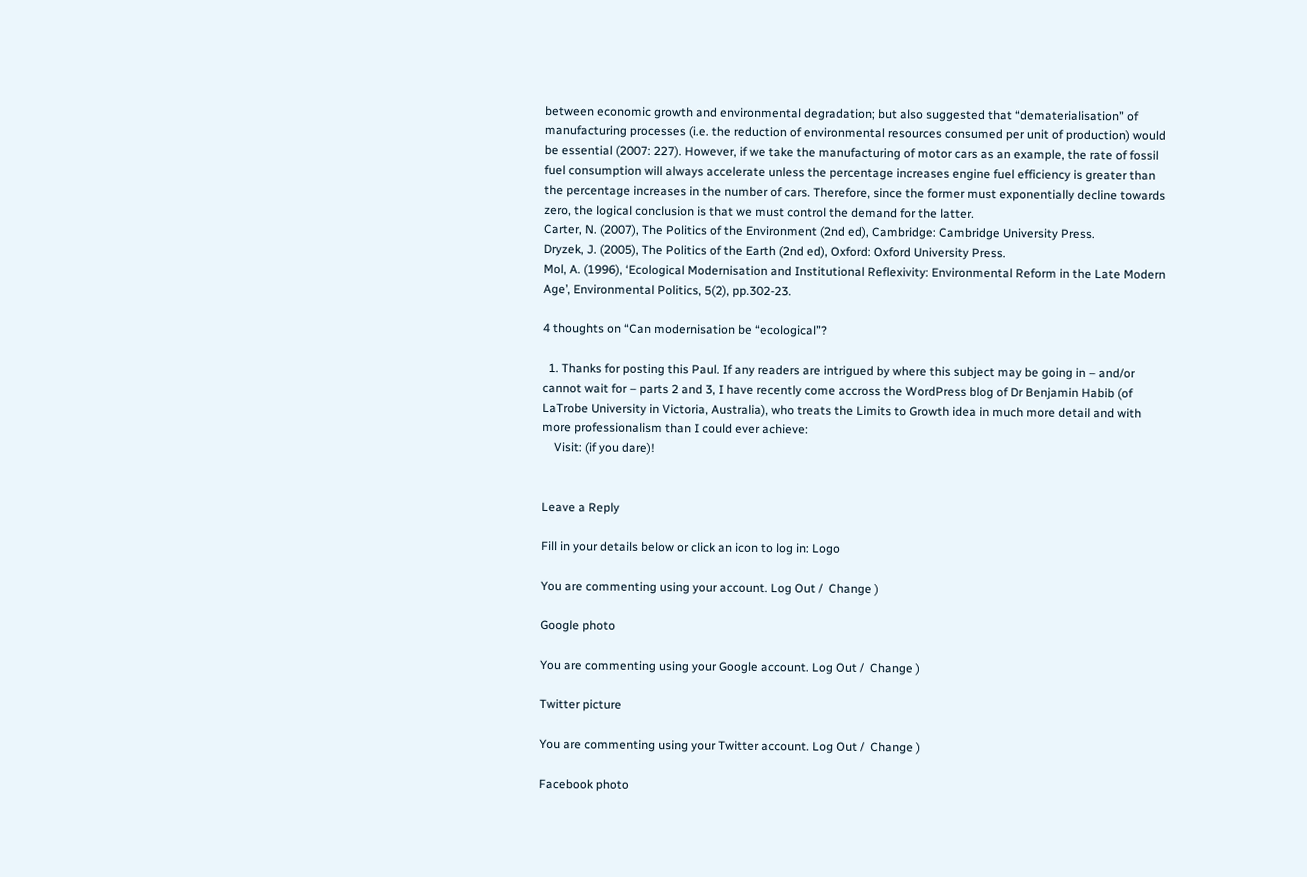between economic growth and environmental degradation; but also suggested that “dematerialisation” of manufacturing processes (i.e. the reduction of environmental resources consumed per unit of production) would be essential (2007: 227). However, if we take the manufacturing of motor cars as an example, the rate of fossil fuel consumption will always accelerate unless the percentage increases engine fuel efficiency is greater than the percentage increases in the number of cars. Therefore, since the former must exponentially decline towards zero, the logical conclusion is that we must control the demand for the latter.
Carter, N. (2007), The Politics of the Environment (2nd ed), Cambridge: Cambridge University Press.
Dryzek, J. (2005), The Politics of the Earth (2nd ed), Oxford: Oxford University Press.
Mol, A. (1996), ‘Ecological Modernisation and Institutional Reflexivity: Environmental Reform in the Late Modern Age’, Environmental Politics, 5(2), pp.302-23.

4 thoughts on “Can modernisation be “ecological”?

  1. Thanks for posting this Paul. If any readers are intrigued by where this subject may be going in – and/or cannot wait for – parts 2 and 3, I have recently come accross the WordPress blog of Dr Benjamin Habib (of LaTrobe University in Victoria, Australia), who treats the Limits to Growth idea in much more detail and with more professionalism than I could ever achieve:
    Visit: (if you dare)!


Leave a Reply

Fill in your details below or click an icon to log in: Logo

You are commenting using your account. Log Out /  Change )

Google photo

You are commenting using your Google account. Log Out /  Change )

Twitter picture

You are commenting using your Twitter account. Log Out /  Change )

Facebook photo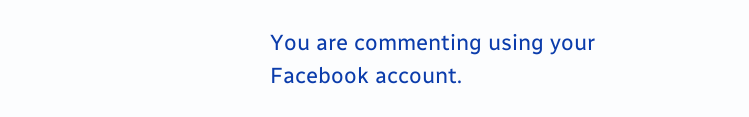You are commenting using your Facebook account.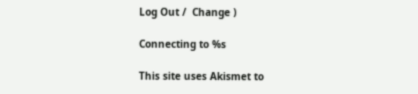Log Out /  Change )

Connecting to %s

This site uses Akismet to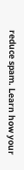reduce spam. Learn how your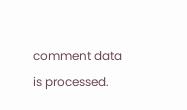comment data is processed.